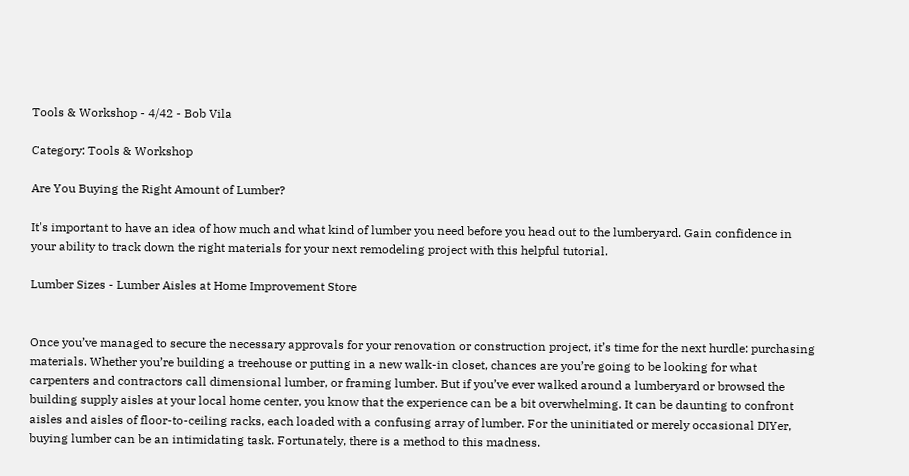Tools & Workshop - 4/42 - Bob Vila

Category: Tools & Workshop

Are You Buying the Right Amount of Lumber?

It's important to have an idea of how much and what kind of lumber you need before you head out to the lumberyard. Gain confidence in your ability to track down the right materials for your next remodeling project with this helpful tutorial.

Lumber Sizes - Lumber Aisles at Home Improvement Store


Once you’ve managed to secure the necessary approvals for your renovation or construction project, it’s time for the next hurdle: purchasing materials. Whether you’re building a treehouse or putting in a new walk-in closet, chances are you’re going to be looking for what carpenters and contractors call dimensional lumber, or framing lumber. But if you’ve ever walked around a lumberyard or browsed the building supply aisles at your local home center, you know that the experience can be a bit overwhelming. It can be daunting to confront aisles and aisles of floor-to-ceiling racks, each loaded with a confusing array of lumber. For the uninitiated or merely occasional DIYer, buying lumber can be an intimidating task. Fortunately, there is a method to this madness.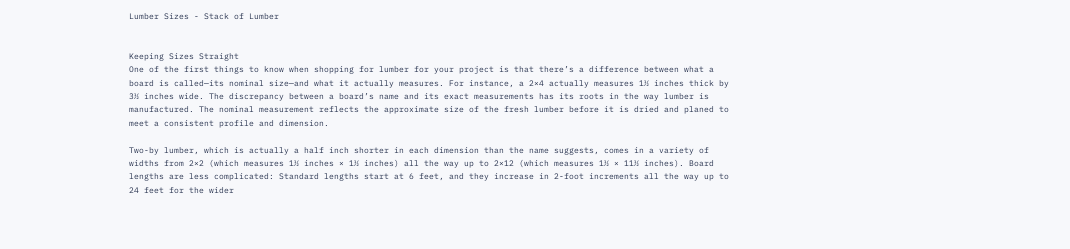Lumber Sizes - Stack of Lumber


Keeping Sizes Straight
One of the first things to know when shopping for lumber for your project is that there’s a difference between what a board is called—its nominal size—and what it actually measures. For instance, a 2×4 actually measures 1½ inches thick by 3½ inches wide. The discrepancy between a board’s name and its exact measurements has its roots in the way lumber is manufactured. The nominal measurement reflects the approximate size of the fresh lumber before it is dried and planed to meet a consistent profile and dimension.

Two-by lumber, which is actually a half inch shorter in each dimension than the name suggests, comes in a variety of widths from 2×2 (which measures 1½ inches × 1½ inches) all the way up to 2×12 (which measures 1½ × 11½ inches). Board lengths are less complicated: Standard lengths start at 6 feet, and they increase in 2-foot increments all the way up to 24 feet for the wider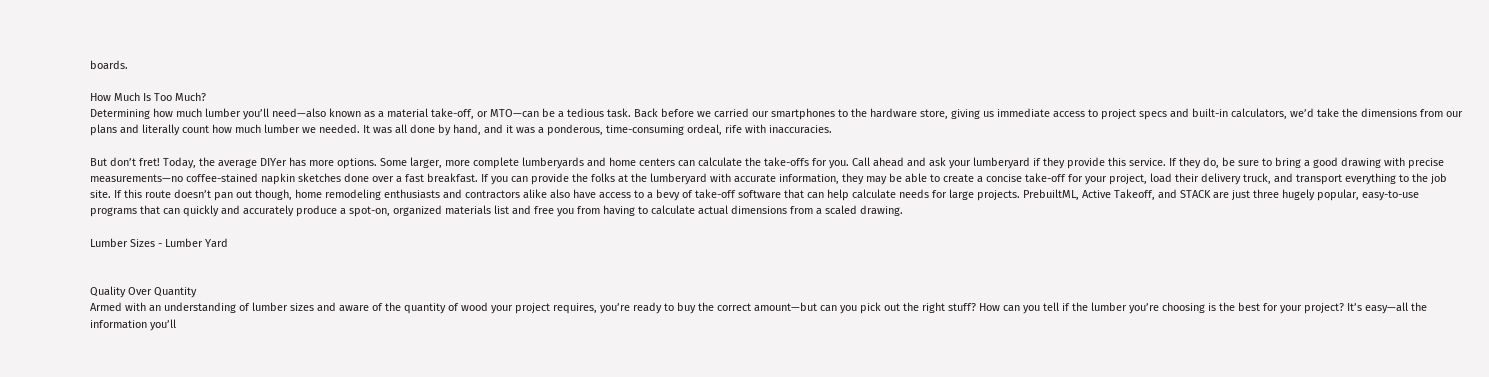boards.

How Much Is Too Much?
Determining how much lumber you’ll need—also known as a material take-off, or MTO—can be a tedious task. Back before we carried our smartphones to the hardware store, giving us immediate access to project specs and built-in calculators, we’d take the dimensions from our plans and literally count how much lumber we needed. It was all done by hand, and it was a ponderous, time-consuming ordeal, rife with inaccuracies.

But don’t fret! Today, the average DIYer has more options. Some larger, more complete lumberyards and home centers can calculate the take-offs for you. Call ahead and ask your lumberyard if they provide this service. If they do, be sure to bring a good drawing with precise measurements—no coffee-stained napkin sketches done over a fast breakfast. If you can provide the folks at the lumberyard with accurate information, they may be able to create a concise take-off for your project, load their delivery truck, and transport everything to the job site. If this route doesn’t pan out though, home remodeling enthusiasts and contractors alike also have access to a bevy of take-off software that can help calculate needs for large projects. PrebuiltML, Active Takeoff, and STACK are just three hugely popular, easy-to-use programs that can quickly and accurately produce a spot-on, organized materials list and free you from having to calculate actual dimensions from a scaled drawing.

Lumber Sizes - Lumber Yard


Quality Over Quantity
Armed with an understanding of lumber sizes and aware of the quantity of wood your project requires, you’re ready to buy the correct amount—but can you pick out the right stuff? How can you tell if the lumber you’re choosing is the best for your project? It’s easy—all the information you’ll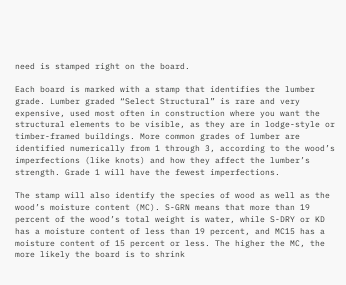need is stamped right on the board.

Each board is marked with a stamp that identifies the lumber grade. Lumber graded “Select Structural” is rare and very expensive, used most often in construction where you want the structural elements to be visible, as they are in lodge-style or timber-framed buildings. More common grades of lumber are identified numerically from 1 through 3, according to the wood’s imperfections (like knots) and how they affect the lumber’s strength. Grade 1 will have the fewest imperfections.

The stamp will also identify the species of wood as well as the wood’s moisture content (MC). S-GRN means that more than 19 percent of the wood’s total weight is water, while S-DRY or KD has a moisture content of less than 19 percent, and MC15 has a moisture content of 15 percent or less. The higher the MC, the more likely the board is to shrink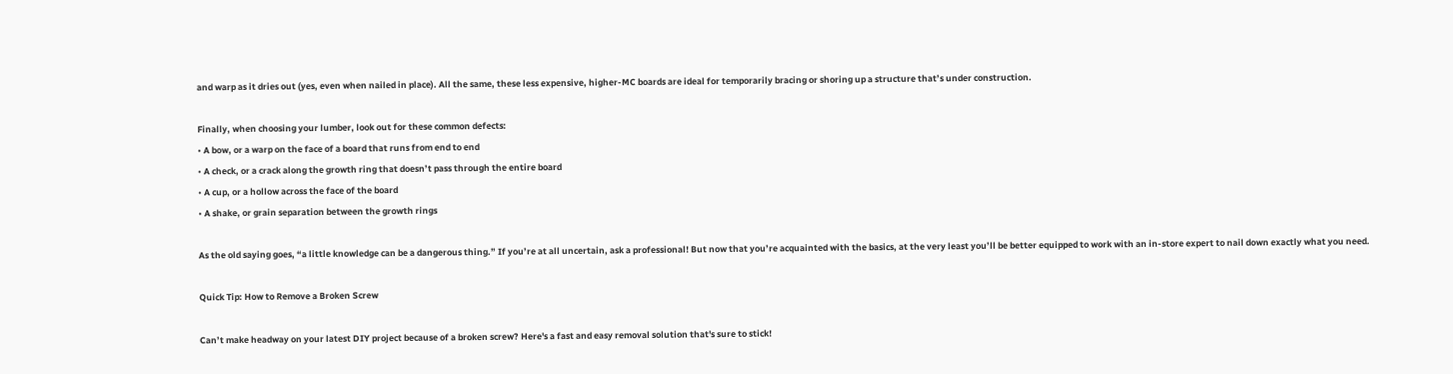and warp as it dries out (yes, even when nailed in place). All the same, these less expensive, higher-MC boards are ideal for temporarily bracing or shoring up a structure that’s under construction.

Finally, when choosing your lumber, look out for these common defects:
• A bow, or a warp on the face of a board that runs from end to end
• A check, or a crack along the growth ring that doesn’t pass through the entire board
• A cup, or a hollow across the face of the board
• A shake, or grain separation between the growth rings

As the old saying goes, “a little knowledge can be a dangerous thing.” If you’re at all uncertain, ask a professional! But now that you’re acquainted with the basics, at the very least you’ll be better equipped to work with an in-store expert to nail down exactly what you need.

Quick Tip: How to Remove a Broken Screw

Can’t make headway on your latest DIY project because of a broken screw? Here's a fast and easy removal solution that's sure to stick!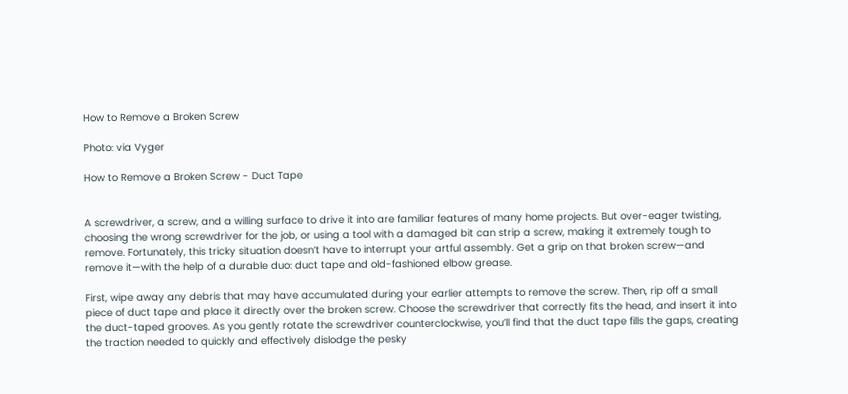How to Remove a Broken Screw

Photo: via Vyger

How to Remove a Broken Screw - Duct Tape


A screwdriver, a screw, and a willing surface to drive it into are familiar features of many home projects. But over-eager twisting, choosing the wrong screwdriver for the job, or using a tool with a damaged bit can strip a screw, making it extremely tough to remove. Fortunately, this tricky situation doesn’t have to interrupt your artful assembly. Get a grip on that broken screw—and remove it—with the help of a durable duo: duct tape and old-fashioned elbow grease.

First, wipe away any debris that may have accumulated during your earlier attempts to remove the screw. Then, rip off a small piece of duct tape and place it directly over the broken screw. Choose the screwdriver that correctly fits the head, and insert it into the duct-taped grooves. As you gently rotate the screwdriver counterclockwise, you’ll find that the duct tape fills the gaps, creating the traction needed to quickly and effectively dislodge the pesky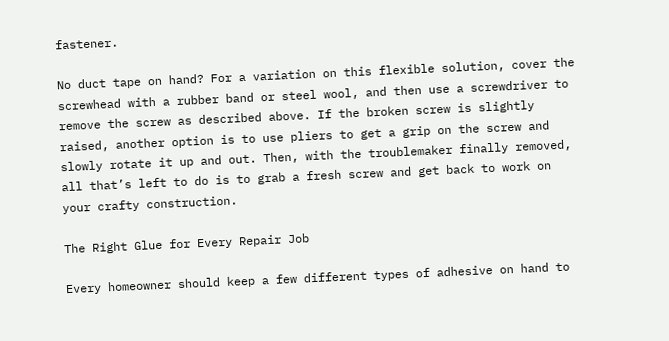fastener.

No duct tape on hand? For a variation on this flexible solution, cover the screwhead with a rubber band or steel wool, and then use a screwdriver to remove the screw as described above. If the broken screw is slightly raised, another option is to use pliers to get a grip on the screw and slowly rotate it up and out. Then, with the troublemaker finally removed, all that’s left to do is to grab a fresh screw and get back to work on your crafty construction.

The Right Glue for Every Repair Job

Every homeowner should keep a few different types of adhesive on hand to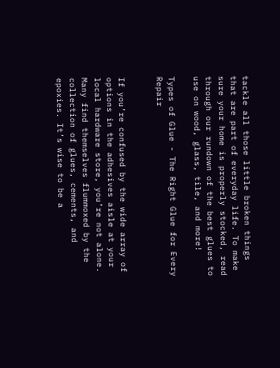tackle all those little broken things that are part of everyday life. To make sure your home is properly stocked, read through our rundown of the best glues to use on wood, glass, tile, and more!

Types of Glue - The Right Glue for Every Repair


If you’re confused by the wide array of options in the adhesives aisle at your local hardware store, you’re not alone. Many find themselves flummoxed by the collection of glues, cements, and epoxies. It’s wise to be a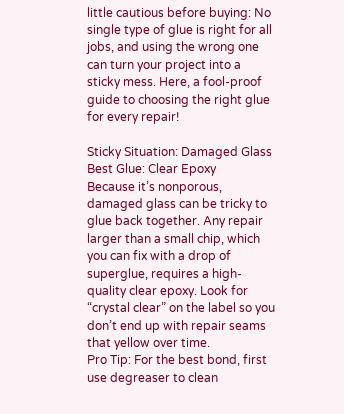little cautious before buying: No single type of glue is right for all jobs, and using the wrong one can turn your project into a sticky mess. Here, a fool-proof guide to choosing the right glue for every repair!

Sticky Situation: Damaged Glass
Best Glue: Clear Epoxy
Because it’s nonporous, damaged glass can be tricky to glue back together. Any repair larger than a small chip, which you can fix with a drop of superglue, requires a high-quality clear epoxy. Look for “crystal clear” on the label so you don’t end up with repair seams that yellow over time.
Pro Tip: For the best bond, first use degreaser to clean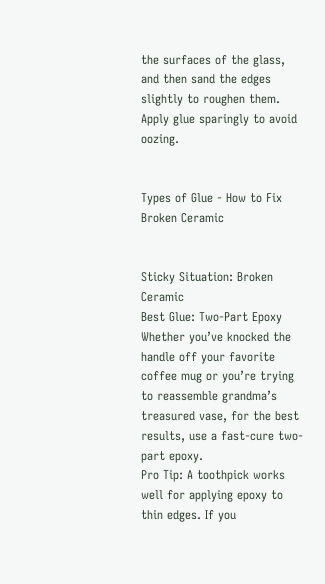the surfaces of the glass, and then sand the edges slightly to roughen them. Apply glue sparingly to avoid oozing.


Types of Glue - How to Fix Broken Ceramic


Sticky Situation: Broken Ceramic
Best Glue: Two-Part Epoxy
Whether you’ve knocked the handle off your favorite coffee mug or you’re trying to reassemble grandma’s treasured vase, for the best results, use a fast-cure two-part epoxy.
Pro Tip: A toothpick works well for applying epoxy to thin edges. If you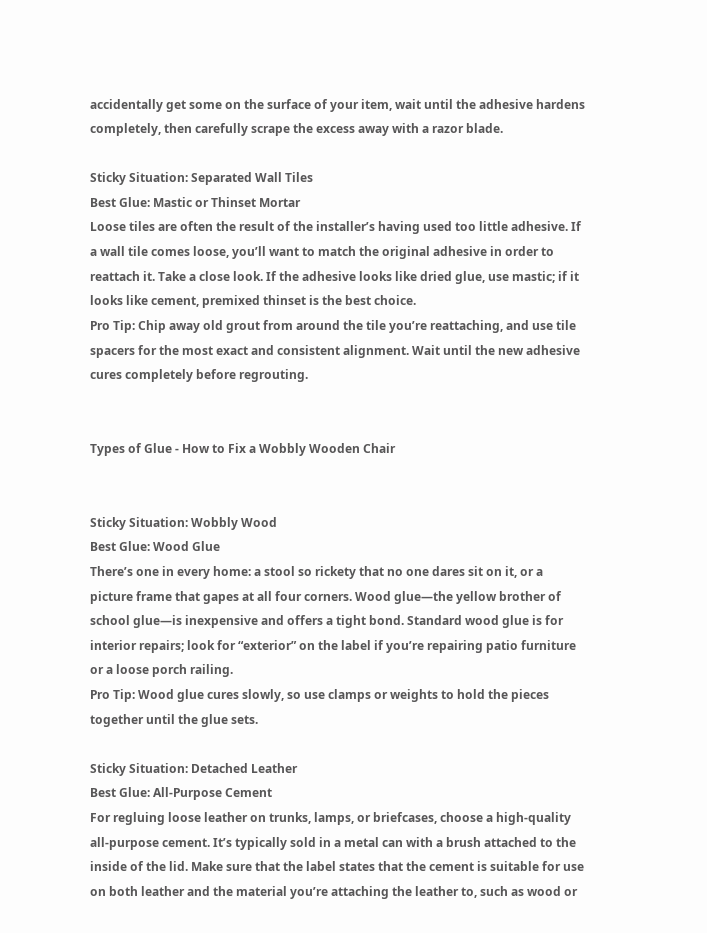accidentally get some on the surface of your item, wait until the adhesive hardens completely, then carefully scrape the excess away with a razor blade.

Sticky Situation: Separated Wall Tiles
Best Glue: Mastic or Thinset Mortar
Loose tiles are often the result of the installer’s having used too little adhesive. If a wall tile comes loose, you’ll want to match the original adhesive in order to reattach it. Take a close look. If the adhesive looks like dried glue, use mastic; if it looks like cement, premixed thinset is the best choice.
Pro Tip: Chip away old grout from around the tile you’re reattaching, and use tile spacers for the most exact and consistent alignment. Wait until the new adhesive cures completely before regrouting.


Types of Glue - How to Fix a Wobbly Wooden Chair


Sticky Situation: Wobbly Wood
Best Glue: Wood Glue
There’s one in every home: a stool so rickety that no one dares sit on it, or a picture frame that gapes at all four corners. Wood glue—the yellow brother of school glue—is inexpensive and offers a tight bond. Standard wood glue is for interior repairs; look for “exterior” on the label if you’re repairing patio furniture or a loose porch railing.
Pro Tip: Wood glue cures slowly, so use clamps or weights to hold the pieces together until the glue sets.

Sticky Situation: Detached Leather
Best Glue: All-Purpose Cement
For regluing loose leather on trunks, lamps, or briefcases, choose a high-quality all-purpose cement. It’s typically sold in a metal can with a brush attached to the inside of the lid. Make sure that the label states that the cement is suitable for use on both leather and the material you’re attaching the leather to, such as wood or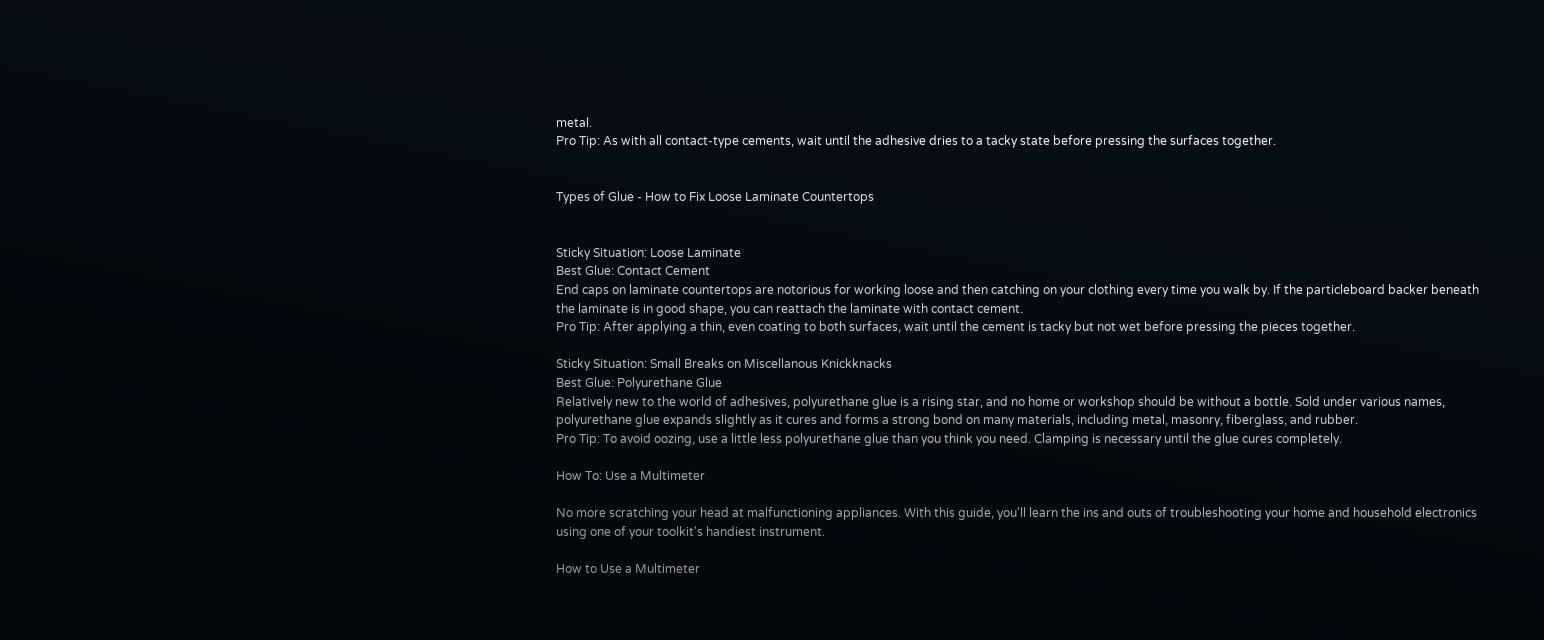metal.
Pro Tip: As with all contact-type cements, wait until the adhesive dries to a tacky state before pressing the surfaces together.


Types of Glue - How to Fix Loose Laminate Countertops


Sticky Situation: Loose Laminate
Best Glue: Contact Cement
End caps on laminate countertops are notorious for working loose and then catching on your clothing every time you walk by. If the particleboard backer beneath the laminate is in good shape, you can reattach the laminate with contact cement.
Pro Tip: After applying a thin, even coating to both surfaces, wait until the cement is tacky but not wet before pressing the pieces together.

Sticky Situation: Small Breaks on Miscellanous Knickknacks
Best Glue: Polyurethane Glue
Relatively new to the world of adhesives, polyurethane glue is a rising star, and no home or workshop should be without a bottle. Sold under various names, polyurethane glue expands slightly as it cures and forms a strong bond on many materials, including metal, masonry, fiberglass, and rubber.
Pro Tip: To avoid oozing, use a little less polyurethane glue than you think you need. Clamping is necessary until the glue cures completely.

How To: Use a Multimeter

No more scratching your head at malfunctioning appliances. With this guide, you'll learn the ins and outs of troubleshooting your home and household electronics using one of your toolkit's handiest instrument.

How to Use a Multimeter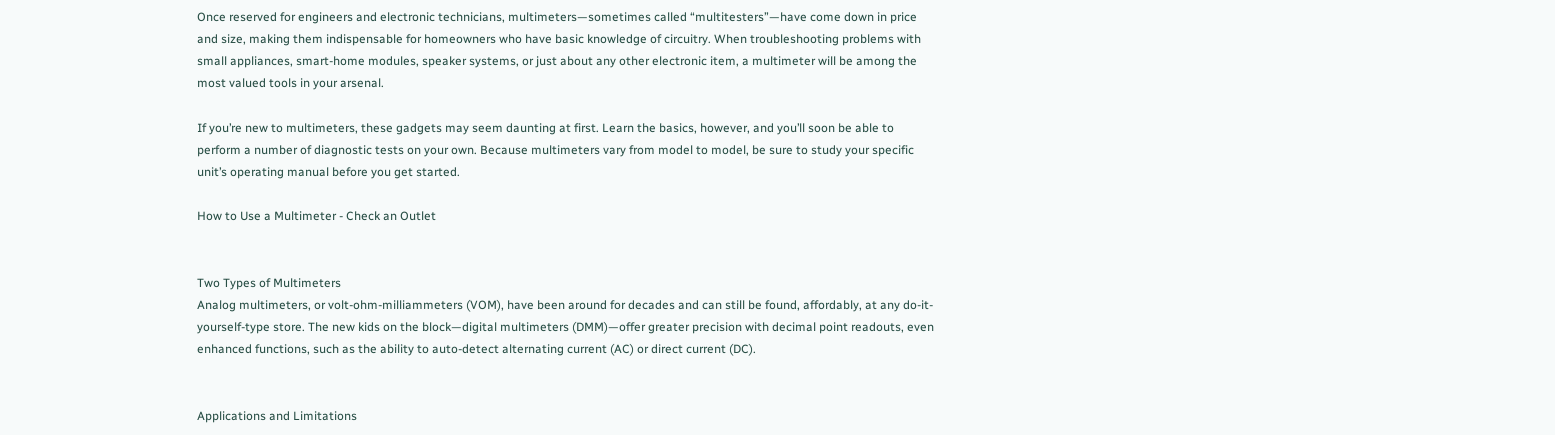Once reserved for engineers and electronic technicians, multimeters—sometimes called “multitesters”—have come down in price and size, making them indispensable for homeowners who have basic knowledge of circuitry. When troubleshooting problems with small appliances, smart-home modules, speaker systems, or just about any other electronic item, a multimeter will be among the most valued tools in your arsenal.

If you’re new to multimeters, these gadgets may seem daunting at first. Learn the basics, however, and you’ll soon be able to perform a number of diagnostic tests on your own. Because multimeters vary from model to model, be sure to study your specific unit’s operating manual before you get started.

How to Use a Multimeter - Check an Outlet


Two Types of Multimeters
Analog multimeters, or volt-ohm-milliammeters (VOM), have been around for decades and can still be found, affordably, at any do-it-yourself-type store. The new kids on the block—digital multimeters (DMM)—offer greater precision with decimal point readouts, even enhanced functions, such as the ability to auto-detect alternating current (AC) or direct current (DC).


Applications and Limitations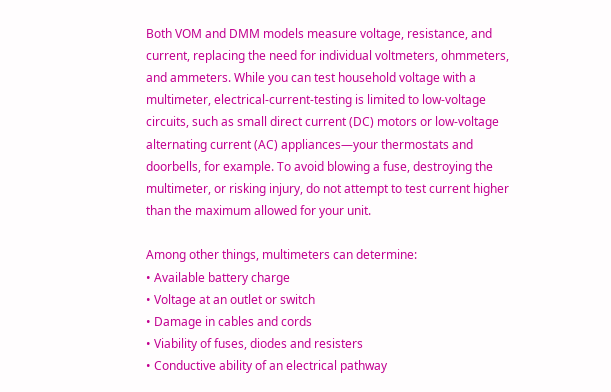Both VOM and DMM models measure voltage, resistance, and current, replacing the need for individual voltmeters, ohmmeters, and ammeters. While you can test household voltage with a multimeter, electrical-current-testing is limited to low-voltage circuits, such as small direct current (DC) motors or low-voltage alternating current (AC) appliances—your thermostats and doorbells, for example. To avoid blowing a fuse, destroying the multimeter, or risking injury, do not attempt to test current higher than the maximum allowed for your unit.

Among other things, multimeters can determine:
• Available battery charge
• Voltage at an outlet or switch
• Damage in cables and cords
• Viability of fuses, diodes and resisters
• Conductive ability of an electrical pathway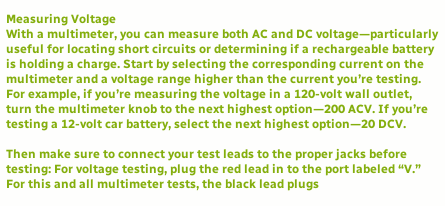Measuring Voltage
With a multimeter, you can measure both AC and DC voltage—particularly useful for locating short circuits or determining if a rechargeable battery is holding a charge. Start by selecting the corresponding current on the multimeter and a voltage range higher than the current you’re testing. For example, if you’re measuring the voltage in a 120-volt wall outlet, turn the multimeter knob to the next highest option—200 ACV. If you’re testing a 12-volt car battery, select the next highest option—20 DCV.

Then make sure to connect your test leads to the proper jacks before testing: For voltage testing, plug the red lead in to the port labeled “V.” For this and all multimeter tests, the black lead plugs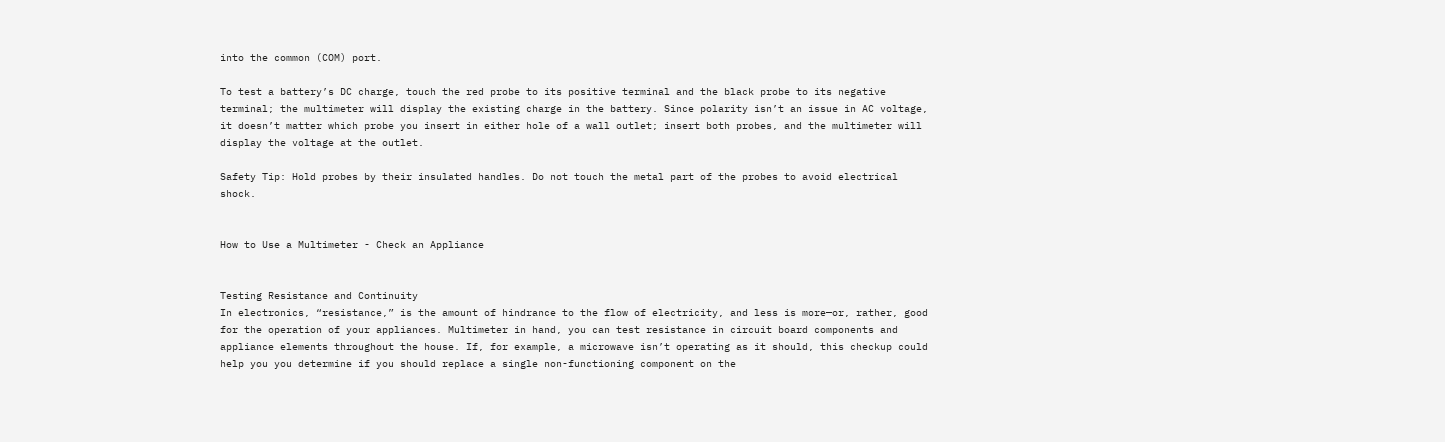into the common (COM) port.

To test a battery’s DC charge, touch the red probe to its positive terminal and the black probe to its negative terminal; the multimeter will display the existing charge in the battery. Since polarity isn’t an issue in AC voltage, it doesn’t matter which probe you insert in either hole of a wall outlet; insert both probes, and the multimeter will display the voltage at the outlet.

Safety Tip: Hold probes by their insulated handles. Do not touch the metal part of the probes to avoid electrical shock.


How to Use a Multimeter - Check an Appliance


Testing Resistance and Continuity
In electronics, “resistance,” is the amount of hindrance to the flow of electricity, and less is more—or, rather, good for the operation of your appliances. Multimeter in hand, you can test resistance in circuit board components and appliance elements throughout the house. If, for example, a microwave isn’t operating as it should, this checkup could help you you determine if you should replace a single non-functioning component on the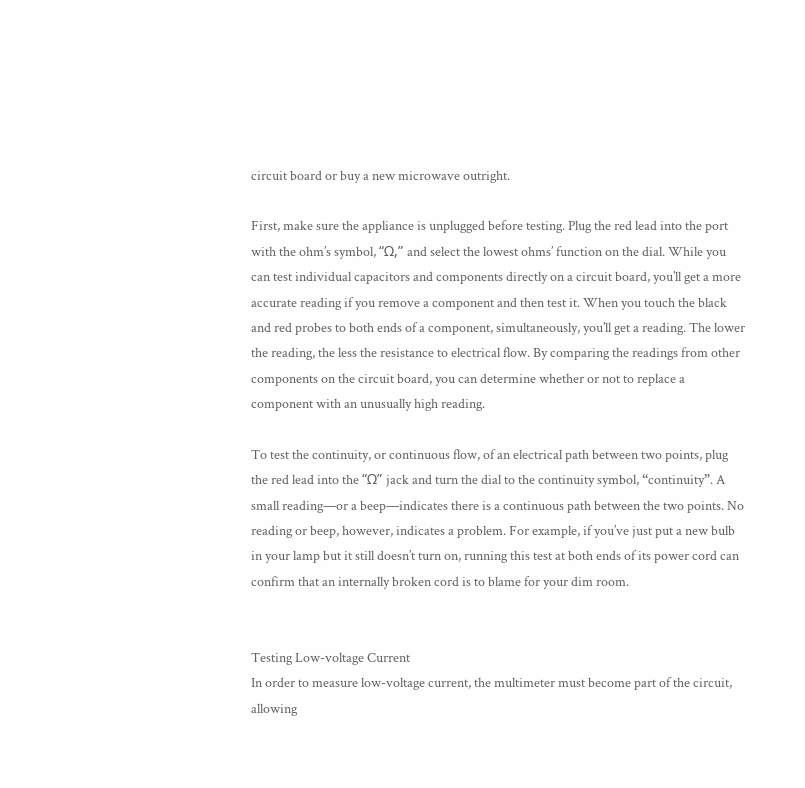circuit board or buy a new microwave outright.

First, make sure the appliance is unplugged before testing. Plug the red lead into the port with the ohm’s symbol, “Ω,” and select the lowest ohms’ function on the dial. While you can test individual capacitors and components directly on a circuit board, you’ll get a more accurate reading if you remove a component and then test it. When you touch the black and red probes to both ends of a component, simultaneously, you’ll get a reading. The lower the reading, the less the resistance to electrical flow. By comparing the readings from other components on the circuit board, you can determine whether or not to replace a component with an unusually high reading.

To test the continuity, or continuous flow, of an electrical path between two points, plug the red lead into the “Ω” jack and turn the dial to the continuity symbol, “continuity”. A small reading—or a beep—indicates there is a continuous path between the two points. No reading or beep, however, indicates a problem. For example, if you’ve just put a new bulb in your lamp but it still doesn’t turn on, running this test at both ends of its power cord can confirm that an internally broken cord is to blame for your dim room.


Testing Low-voltage Current
In order to measure low-voltage current, the multimeter must become part of the circuit, allowing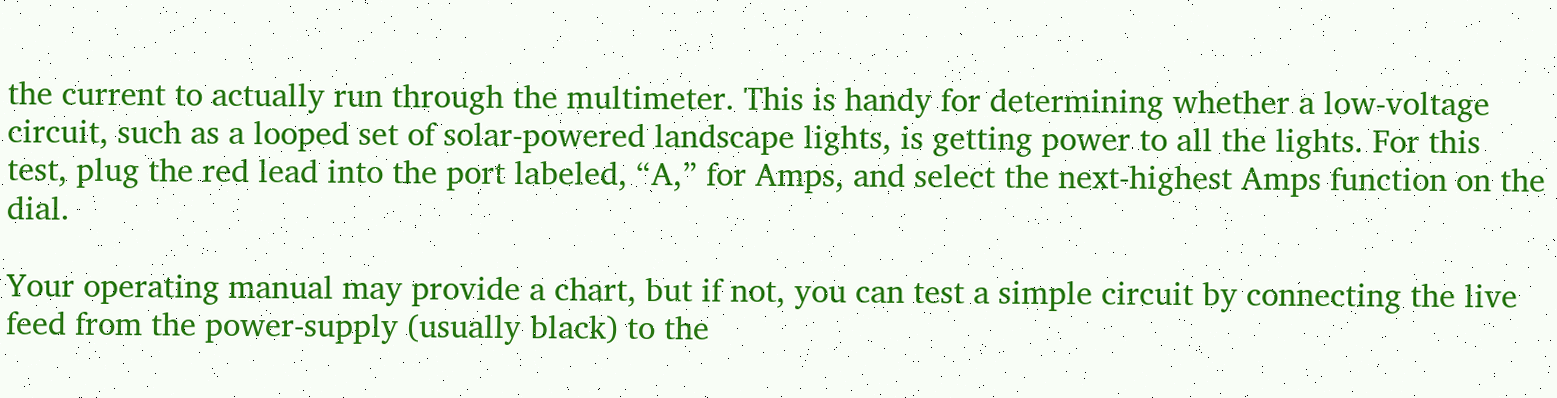the current to actually run through the multimeter. This is handy for determining whether a low-voltage circuit, such as a looped set of solar-powered landscape lights, is getting power to all the lights. For this test, plug the red lead into the port labeled, “A,” for Amps, and select the next-highest Amps function on the dial.

Your operating manual may provide a chart, but if not, you can test a simple circuit by connecting the live feed from the power-supply (usually black) to the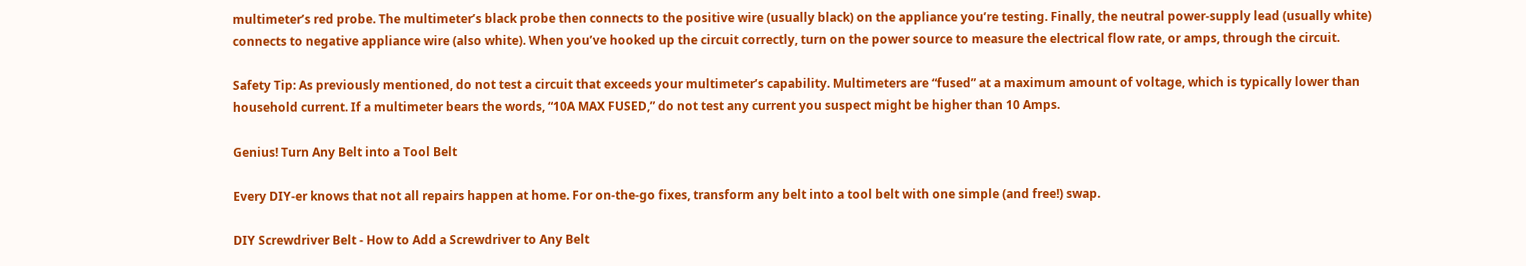multimeter’s red probe. The multimeter’s black probe then connects to the positive wire (usually black) on the appliance you’re testing. Finally, the neutral power-supply lead (usually white) connects to negative appliance wire (also white). When you’ve hooked up the circuit correctly, turn on the power source to measure the electrical flow rate, or amps, through the circuit.

Safety Tip: As previously mentioned, do not test a circuit that exceeds your multimeter’s capability. Multimeters are “fused” at a maximum amount of voltage, which is typically lower than household current. If a multimeter bears the words, “10A MAX FUSED,” do not test any current you suspect might be higher than 10 Amps.

Genius! Turn Any Belt into a Tool Belt

Every DIY-er knows that not all repairs happen at home. For on-the-go fixes, transform any belt into a tool belt with one simple (and free!) swap.

DIY Screwdriver Belt - How to Add a Screwdriver to Any Belt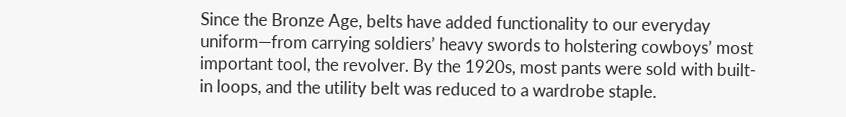Since the Bronze Age, belts have added functionality to our everyday uniform—from carrying soldiers’ heavy swords to holstering cowboys’ most important tool, the revolver. By the 1920s, most pants were sold with built-in loops, and the utility belt was reduced to a wardrobe staple.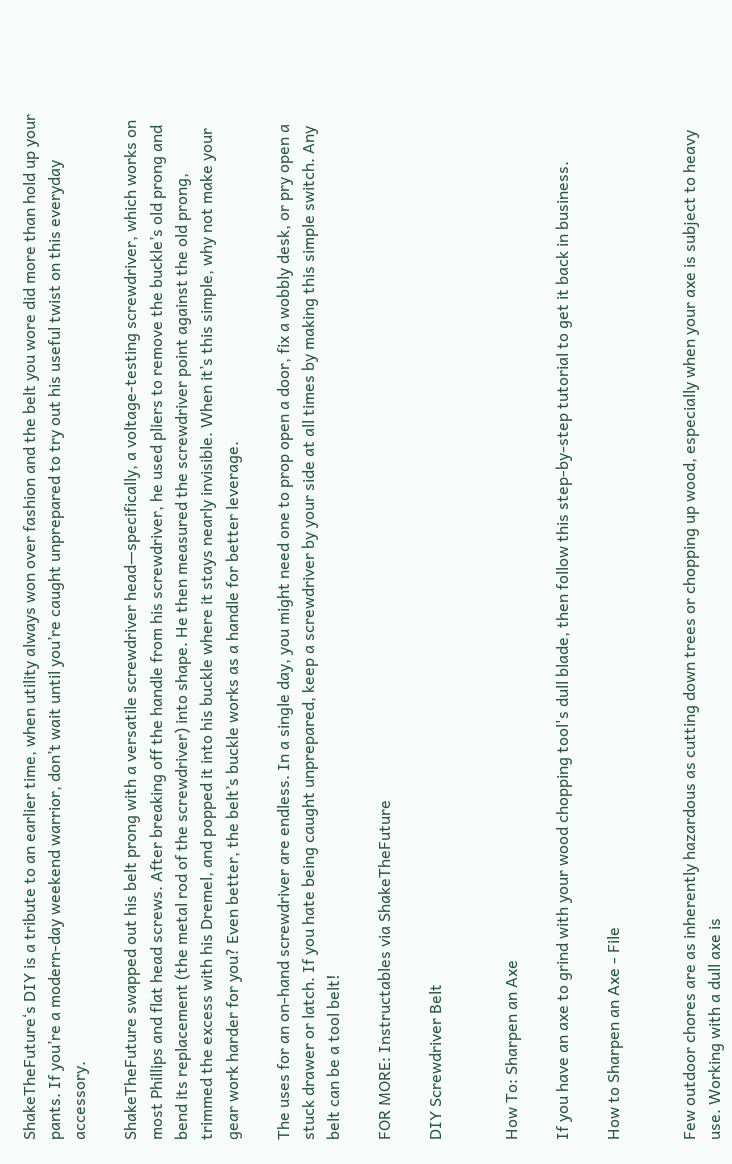ShakeTheFuture‘s DIY is a tribute to an earlier time, when utility always won over fashion and the belt you wore did more than hold up your pants. If you’re a modern-day weekend warrior, don’t wait until you’re caught unprepared to try out his useful twist on this everyday accessory.

ShakeTheFuture swapped out his belt prong with a versatile screwdriver head—specifically, a voltage-testing screwdriver, which works on most Phillips and flat head screws. After breaking off the handle from his screwdriver, he used pliers to remove the buckle’s old prong and bend its replacement (the metal rod of the screwdriver) into shape. He then measured the screwdriver point against the old prong, trimmed the excess with his Dremel, and popped it into his buckle where it stays nearly invisible. When it’s this simple, why not make your gear work harder for you? Even better, the belt’s buckle works as a handle for better leverage.

The uses for an on-hand screwdriver are endless. In a single day, you might need one to prop open a door, fix a wobbly desk, or pry open a stuck drawer or latch. If you hate being caught unprepared, keep a screwdriver by your side at all times by making this simple switch. Any belt can be a tool belt!

FOR MORE: Instructables via ShakeTheFuture

DIY Screwdriver Belt


How To: Sharpen an Axe

If you have an axe to grind with your wood chopping tool's dull blade, then follow this step-by-step tutorial to get it back in business.

How to Sharpen an Axe - File


Few outdoor chores are as inherently hazardous as cutting down trees or chopping up wood, especially when your axe is subject to heavy use. Working with a dull axe is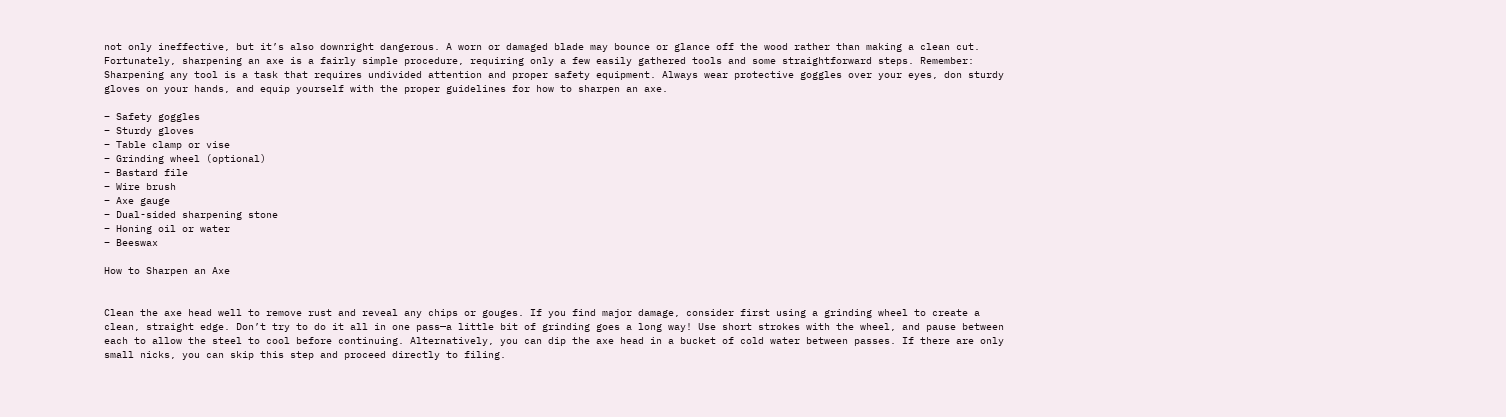not only ineffective, but it’s also downright dangerous. A worn or damaged blade may bounce or glance off the wood rather than making a clean cut. Fortunately, sharpening an axe is a fairly simple procedure, requiring only a few easily gathered tools and some straightforward steps. Remember: Sharpening any tool is a task that requires undivided attention and proper safety equipment. Always wear protective goggles over your eyes, don sturdy gloves on your hands, and equip yourself with the proper guidelines for how to sharpen an axe.

– Safety goggles
– Sturdy gloves
– Table clamp or vise
– Grinding wheel (optional)
– Bastard file
– Wire brush
– Axe gauge
– Dual-sided sharpening stone
– Honing oil or water
– Beeswax

How to Sharpen an Axe


Clean the axe head well to remove rust and reveal any chips or gouges. If you find major damage, consider first using a grinding wheel to create a clean, straight edge. Don’t try to do it all in one pass—a little bit of grinding goes a long way! Use short strokes with the wheel, and pause between each to allow the steel to cool before continuing. Alternatively, you can dip the axe head in a bucket of cold water between passes. If there are only small nicks, you can skip this step and proceed directly to filing.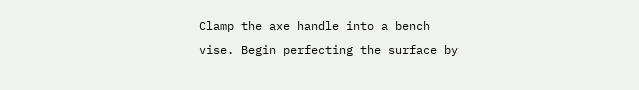Clamp the axe handle into a bench vise. Begin perfecting the surface by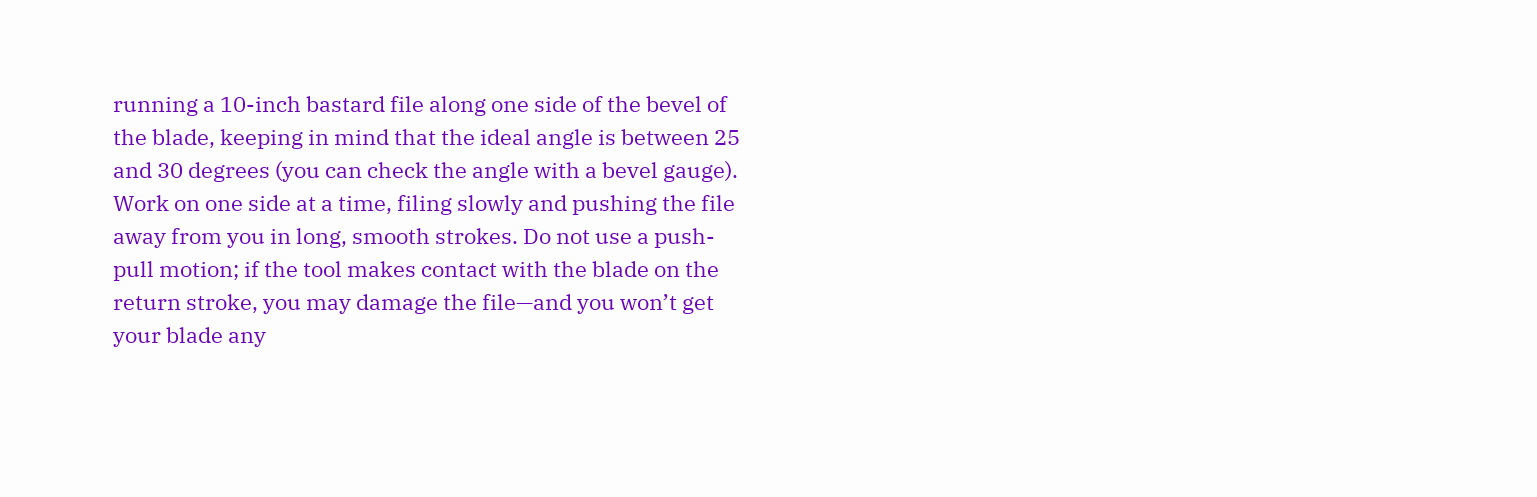running a 10-inch bastard file along one side of the bevel of the blade, keeping in mind that the ideal angle is between 25 and 30 degrees (you can check the angle with a bevel gauge). Work on one side at a time, filing slowly and pushing the file away from you in long, smooth strokes. Do not use a push-pull motion; if the tool makes contact with the blade on the return stroke, you may damage the file—and you won’t get your blade any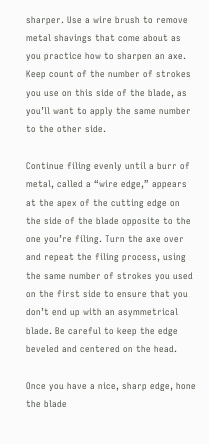sharper. Use a wire brush to remove metal shavings that come about as you practice how to sharpen an axe. Keep count of the number of strokes you use on this side of the blade, as you’ll want to apply the same number to the other side.

Continue filing evenly until a burr of metal, called a “wire edge,” appears at the apex of the cutting edge on the side of the blade opposite to the one you’re filing. Turn the axe over and repeat the filing process, using the same number of strokes you used on the first side to ensure that you don’t end up with an asymmetrical blade. Be careful to keep the edge beveled and centered on the head.

Once you have a nice, sharp edge, hone the blade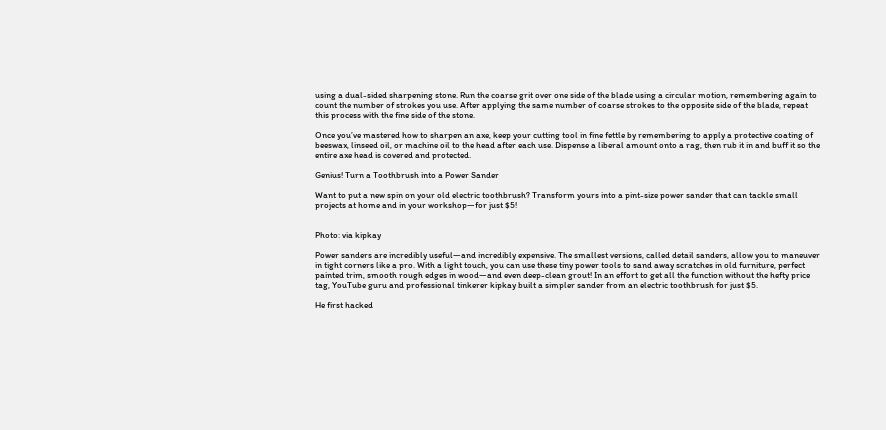using a dual-sided sharpening stone. Run the coarse grit over one side of the blade using a circular motion, remembering again to count the number of strokes you use. After applying the same number of coarse strokes to the opposite side of the blade, repeat this process with the fine side of the stone.

Once you’ve mastered how to sharpen an axe, keep your cutting tool in fine fettle by remembering to apply a protective coating of beeswax, linseed oil, or machine oil to the head after each use. Dispense a liberal amount onto a rag, then rub it in and buff it so the entire axe head is covered and protected.

Genius! Turn a Toothbrush into a Power Sander

Want to put a new spin on your old electric toothbrush? Transform yours into a pint-size power sander that can tackle small projects at home and in your workshop—for just $5!


Photo: via kipkay

Power sanders are incredibly useful—and incredibly expensive. The smallest versions, called detail sanders, allow you to maneuver in tight corners like a pro. With a light touch, you can use these tiny power tools to sand away scratches in old furniture, perfect painted trim, smooth rough edges in wood—and even deep-clean grout! In an effort to get all the function without the hefty price tag, YouTube guru and professional tinkerer kipkay built a simpler sander from an electric toothbrush for just $5.

He first hacked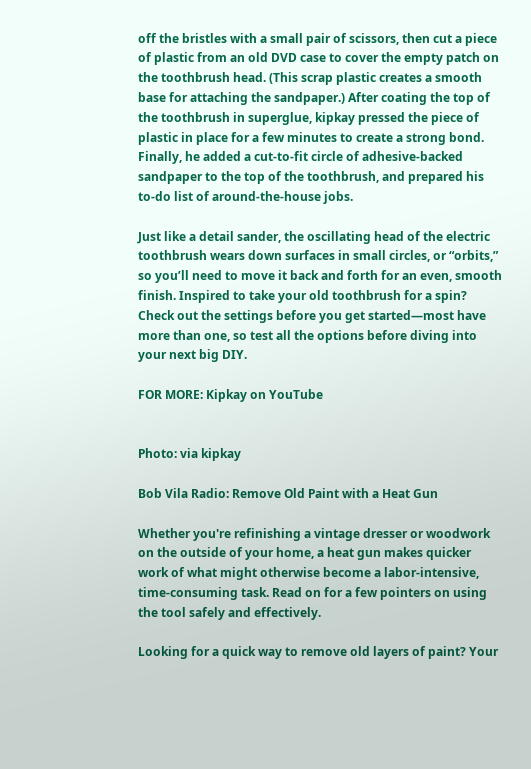off the bristles with a small pair of scissors, then cut a piece of plastic from an old DVD case to cover the empty patch on the toothbrush head. (This scrap plastic creates a smooth base for attaching the sandpaper.) After coating the top of the toothbrush in superglue, kipkay pressed the piece of plastic in place for a few minutes to create a strong bond. Finally, he added a cut-to-fit circle of adhesive-backed sandpaper to the top of the toothbrush, and prepared his to-do list of around-the-house jobs.

Just like a detail sander, the oscillating head of the electric toothbrush wears down surfaces in small circles, or “orbits,” so you’ll need to move it back and forth for an even, smooth finish. Inspired to take your old toothbrush for a spin? Check out the settings before you get started—most have more than one, so test all the options before diving into your next big DIY.

FOR MORE: Kipkay on YouTube


Photo: via kipkay

Bob Vila Radio: Remove Old Paint with a Heat Gun

Whether you're refinishing a vintage dresser or woodwork on the outside of your home, a heat gun makes quicker work of what might otherwise become a labor-intensive, time-consuming task. Read on for a few pointers on using the tool safely and effectively.

Looking for a quick way to remove old layers of paint? Your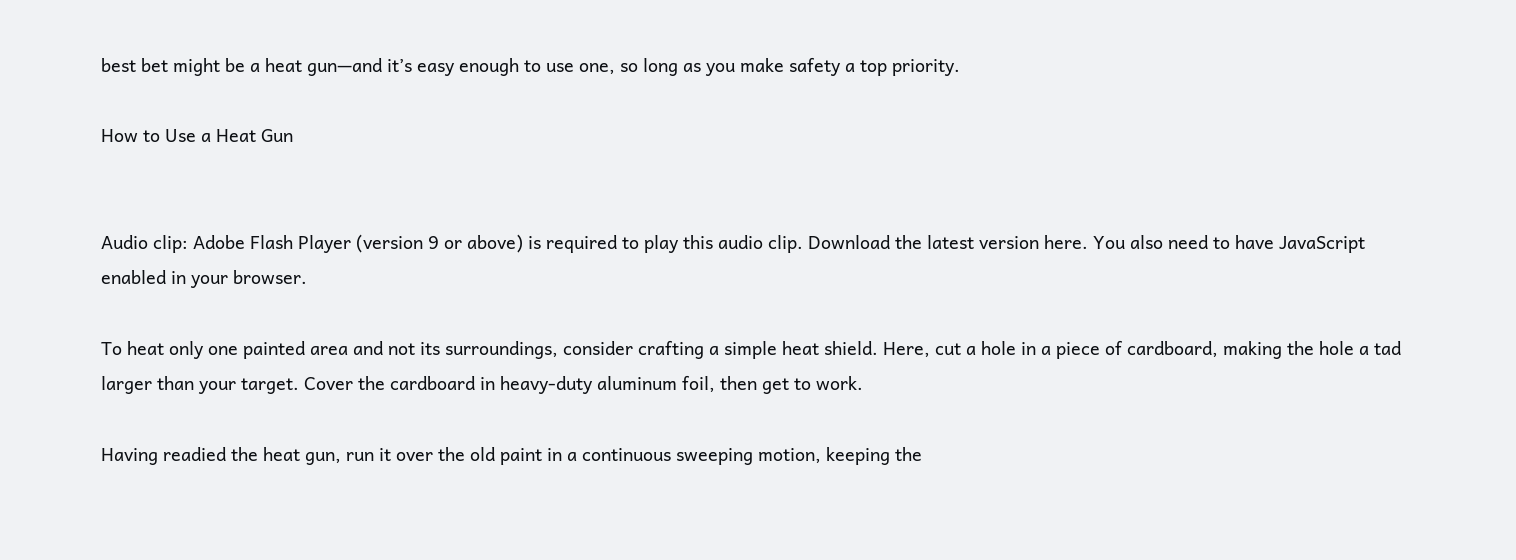best bet might be a heat gun—and it’s easy enough to use one, so long as you make safety a top priority.

How to Use a Heat Gun


Audio clip: Adobe Flash Player (version 9 or above) is required to play this audio clip. Download the latest version here. You also need to have JavaScript enabled in your browser.

To heat only one painted area and not its surroundings, consider crafting a simple heat shield. Here, cut a hole in a piece of cardboard, making the hole a tad larger than your target. Cover the cardboard in heavy-duty aluminum foil, then get to work.

Having readied the heat gun, run it over the old paint in a continuous sweeping motion, keeping the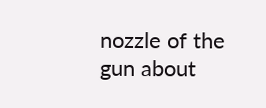nozzle of the gun about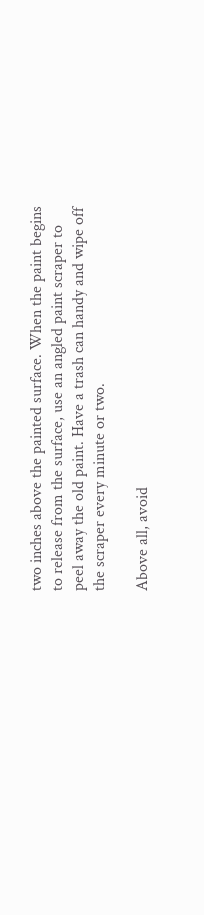two inches above the painted surface. When the paint begins to release from the surface, use an angled paint scraper to peel away the old paint. Have a trash can handy and wipe off the scraper every minute or two.

Above all, avoid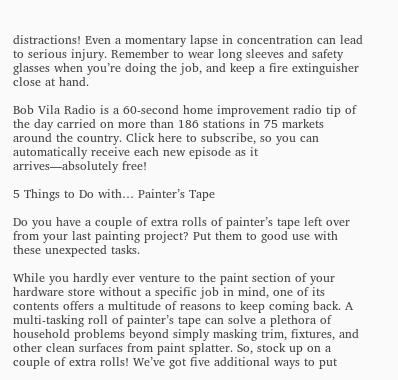distractions! Even a momentary lapse in concentration can lead to serious injury. Remember to wear long sleeves and safety glasses when you’re doing the job, and keep a fire extinguisher close at hand.

Bob Vila Radio is a 60-second home improvement radio tip of the day carried on more than 186 stations in 75 markets around the country. Click here to subscribe, so you can automatically receive each new episode as it arrives—absolutely free!

5 Things to Do with… Painter’s Tape

Do you have a couple of extra rolls of painter’s tape left over from your last painting project? Put them to good use with these unexpected tasks.

While you hardly ever venture to the paint section of your hardware store without a specific job in mind, one of its contents offers a multitude of reasons to keep coming back. A multi-tasking roll of painter’s tape can solve a plethora of household problems beyond simply masking trim, fixtures, and other clean surfaces from paint splatter. So, stock up on a couple of extra rolls! We’ve got five additional ways to put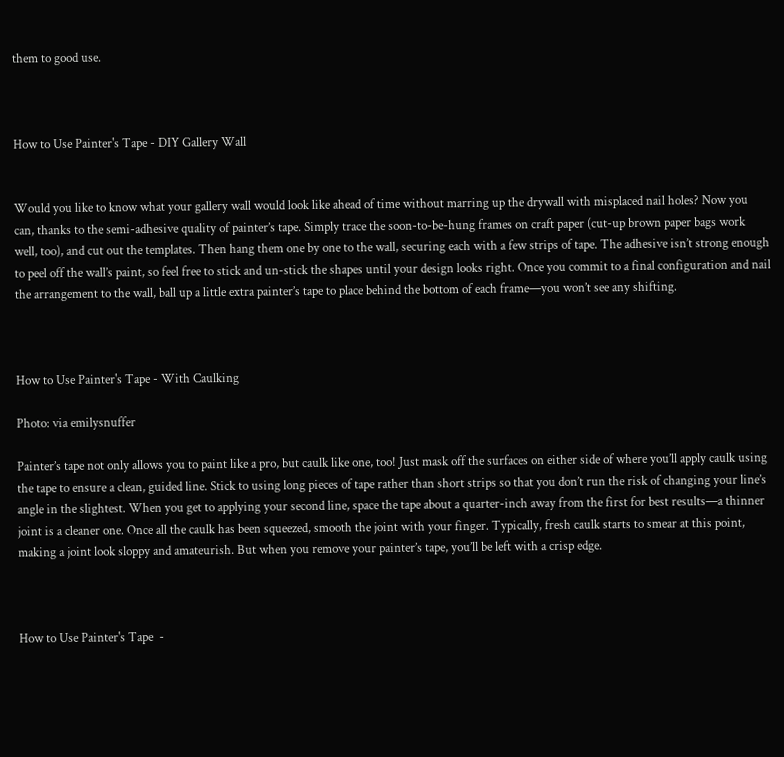them to good use.



How to Use Painter's Tape - DIY Gallery Wall


Would you like to know what your gallery wall would look like ahead of time without marring up the drywall with misplaced nail holes? Now you can, thanks to the semi-adhesive quality of painter’s tape. Simply trace the soon-to-be-hung frames on craft paper (cut-up brown paper bags work well, too), and cut out the templates. Then hang them one by one to the wall, securing each with a few strips of tape. The adhesive isn’t strong enough to peel off the wall’s paint, so feel free to stick and un-stick the shapes until your design looks right. Once you commit to a final configuration and nail the arrangement to the wall, ball up a little extra painter’s tape to place behind the bottom of each frame—you won’t see any shifting.



How to Use Painter's Tape - With Caulking

Photo: via emilysnuffer

Painter’s tape not only allows you to paint like a pro, but caulk like one, too! Just mask off the surfaces on either side of where you’ll apply caulk using the tape to ensure a clean, guided line. Stick to using long pieces of tape rather than short strips so that you don’t run the risk of changing your line’s angle in the slightest. When you get to applying your second line, space the tape about a quarter-inch away from the first for best results—a thinner joint is a cleaner one. Once all the caulk has been squeezed, smooth the joint with your finger. Typically, fresh caulk starts to smear at this point, making a joint look sloppy and amateurish. But when you remove your painter’s tape, you’ll be left with a crisp edge.



How to Use Painter's Tape  -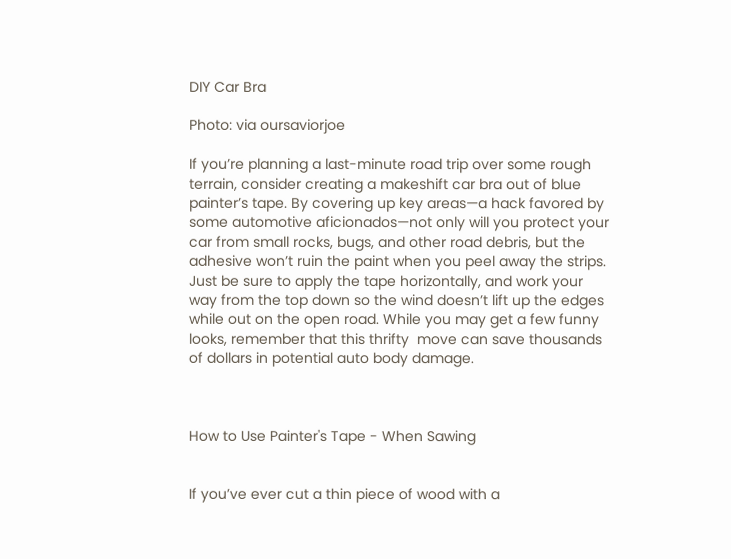DIY Car Bra

Photo: via oursaviorjoe

If you’re planning a last-minute road trip over some rough terrain, consider creating a makeshift car bra out of blue painter’s tape. By covering up key areas—a hack favored by some automotive aficionados—not only will you protect your car from small rocks, bugs, and other road debris, but the adhesive won’t ruin the paint when you peel away the strips. Just be sure to apply the tape horizontally, and work your way from the top down so the wind doesn’t lift up the edges while out on the open road. While you may get a few funny looks, remember that this thrifty  move can save thousands of dollars in potential auto body damage.



How to Use Painter's Tape - When Sawing


If you’ve ever cut a thin piece of wood with a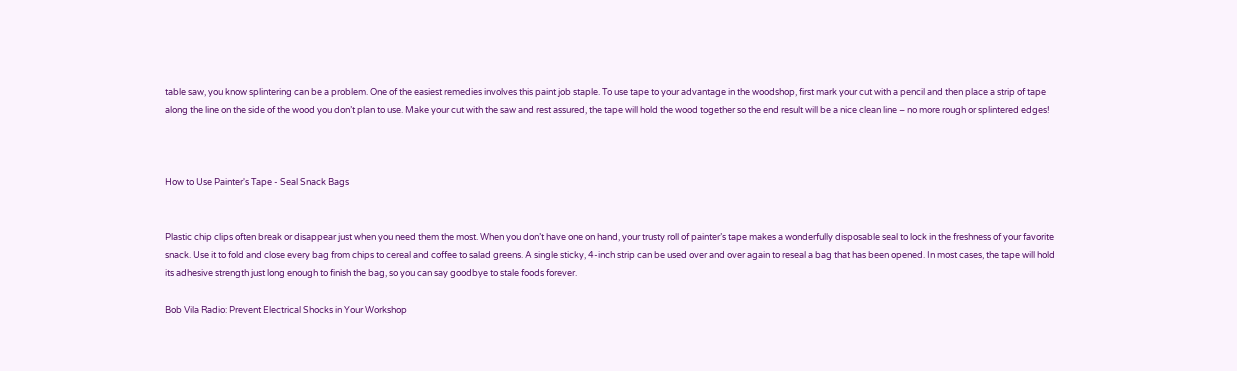table saw, you know splintering can be a problem. One of the easiest remedies involves this paint job staple. To use tape to your advantage in the woodshop, first mark your cut with a pencil and then place a strip of tape along the line on the side of the wood you don’t plan to use. Make your cut with the saw and rest assured, the tape will hold the wood together so the end result will be a nice clean line – no more rough or splintered edges!



How to Use Painter's Tape - Seal Snack Bags


Plastic chip clips often break or disappear just when you need them the most. When you don’t have one on hand, your trusty roll of painter’s tape makes a wonderfully disposable seal to lock in the freshness of your favorite snack. Use it to fold and close every bag from chips to cereal and coffee to salad greens. A single sticky, 4-inch strip can be used over and over again to reseal a bag that has been opened. In most cases, the tape will hold its adhesive strength just long enough to finish the bag, so you can say goodbye to stale foods forever.

Bob Vila Radio: Prevent Electrical Shocks in Your Workshop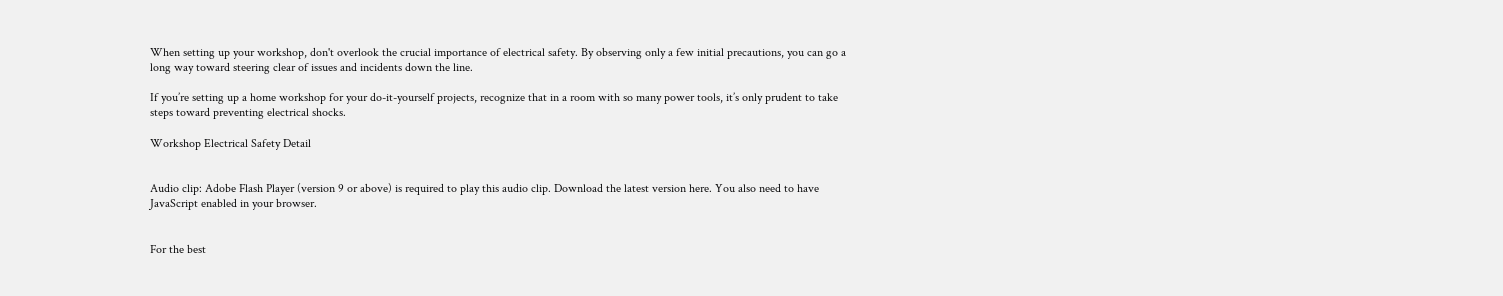When setting up your workshop, don't overlook the crucial importance of electrical safety. By observing only a few initial precautions, you can go a long way toward steering clear of issues and incidents down the line.

If you’re setting up a home workshop for your do-it-yourself projects, recognize that in a room with so many power tools, it’s only prudent to take steps toward preventing electrical shocks.

Workshop Electrical Safety Detail


Audio clip: Adobe Flash Player (version 9 or above) is required to play this audio clip. Download the latest version here. You also need to have JavaScript enabled in your browser.


For the best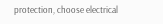protection, choose electrical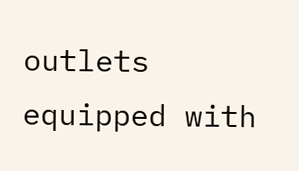outlets equipped with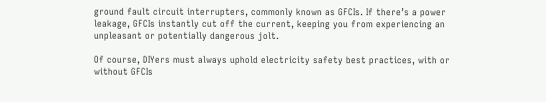ground fault circuit interrupters, commonly known as GFCIs. If there’s a power leakage, GFCIs instantly cut off the current, keeping you from experiencing an unpleasant or potentially dangerous jolt.

Of course, DIYers must always uphold electricity safety best practices, with or without GFCIs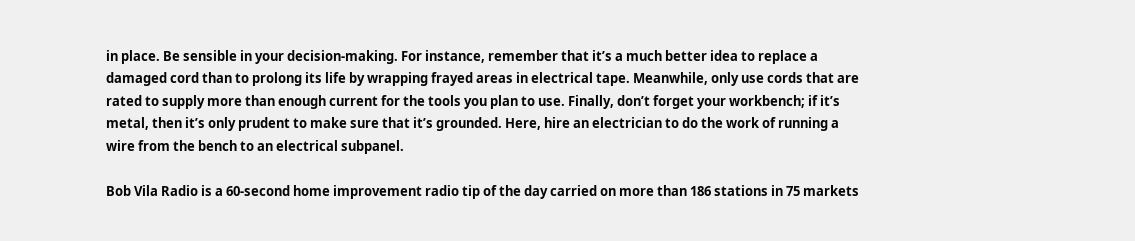in place. Be sensible in your decision-making. For instance, remember that it’s a much better idea to replace a damaged cord than to prolong its life by wrapping frayed areas in electrical tape. Meanwhile, only use cords that are rated to supply more than enough current for the tools you plan to use. Finally, don’t forget your workbench; if it’s metal, then it’s only prudent to make sure that it’s grounded. Here, hire an electrician to do the work of running a wire from the bench to an electrical subpanel.

Bob Vila Radio is a 60-second home improvement radio tip of the day carried on more than 186 stations in 75 markets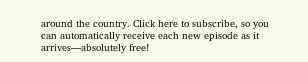around the country. Click here to subscribe, so you can automatically receive each new episode as it arrives—absolutely free!